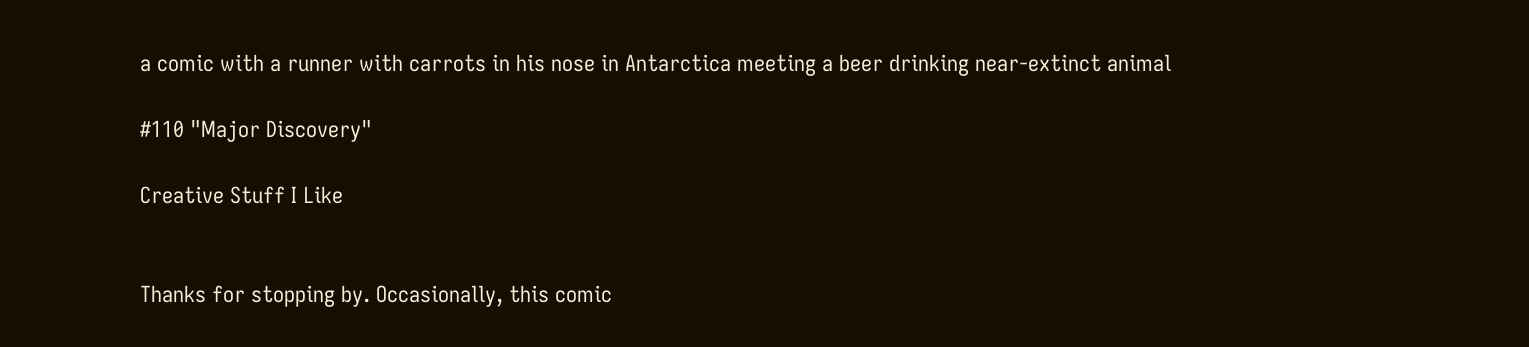a comic with a runner with carrots in his nose in Antarctica meeting a beer drinking near-extinct animal

#110 "Major Discovery"

Creative Stuff I Like


Thanks for stopping by. Occasionally, this comic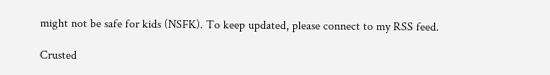might not be safe for kids (NSFK). To keep updated, please connect to my RSS feed.

Crusted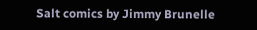Salt comics by Jimmy Brunelle